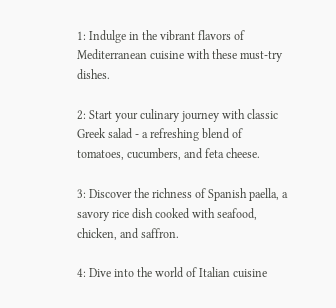1: Indulge in the vibrant flavors of Mediterranean cuisine with these must-try dishes.

2: Start your culinary journey with classic Greek salad - a refreshing blend of tomatoes, cucumbers, and feta cheese.

3: Discover the richness of Spanish paella, a savory rice dish cooked with seafood, chicken, and saffron.

4: Dive into the world of Italian cuisine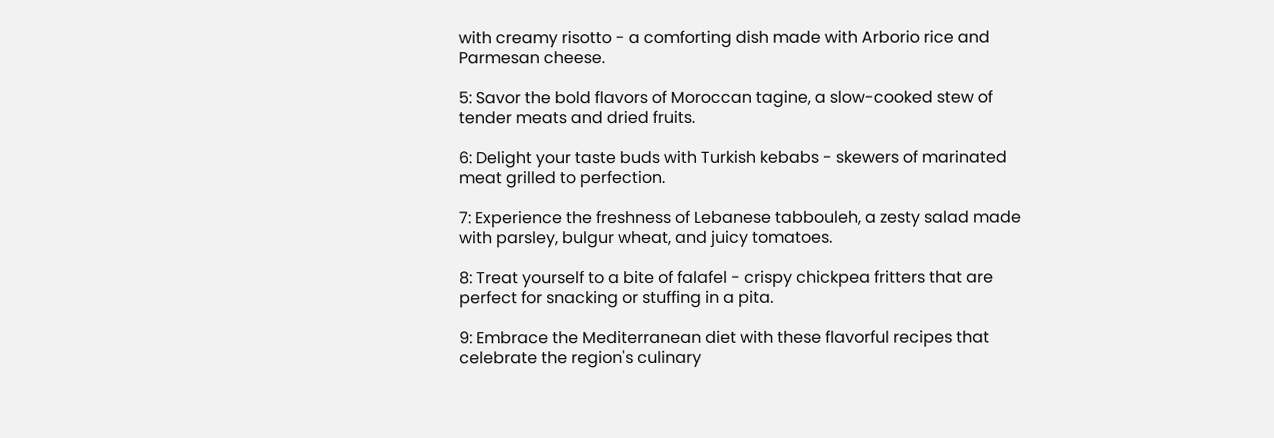with creamy risotto - a comforting dish made with Arborio rice and Parmesan cheese.

5: Savor the bold flavors of Moroccan tagine, a slow-cooked stew of tender meats and dried fruits.

6: Delight your taste buds with Turkish kebabs - skewers of marinated meat grilled to perfection.

7: Experience the freshness of Lebanese tabbouleh, a zesty salad made with parsley, bulgur wheat, and juicy tomatoes.

8: Treat yourself to a bite of falafel - crispy chickpea fritters that are perfect for snacking or stuffing in a pita.

9: Embrace the Mediterranean diet with these flavorful recipes that celebrate the region's culinary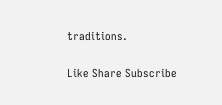traditions.

Like Share Subscribe